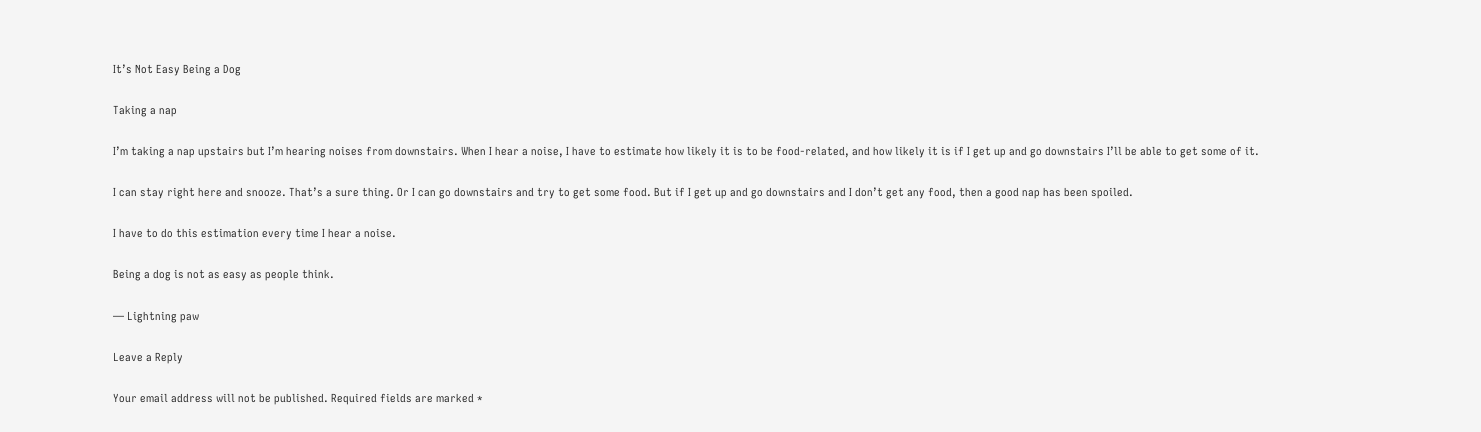It’s Not Easy Being a Dog

Taking a nap

I’m taking a nap upstairs but I’m hearing noises from downstairs. When I hear a noise, I have to estimate how likely it is to be food-related, and how likely it is if I get up and go downstairs I’ll be able to get some of it.

I can stay right here and snooze. That’s a sure thing. Or I can go downstairs and try to get some food. But if I get up and go downstairs and I don’t get any food, then a good nap has been spoiled.

I have to do this estimation every time I hear a noise.

Being a dog is not as easy as people think.

— Lightning paw

Leave a Reply

Your email address will not be published. Required fields are marked *